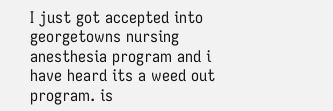I just got accepted into georgetowns nursing anesthesia program and i have heard its a weed out program. is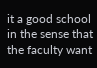it a good school in the sense that the faculty want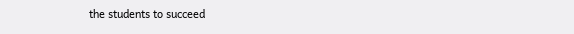the students to succeed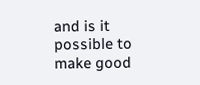and is it possible to make good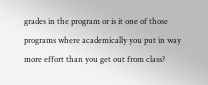grades in the program or is it one of those programs where academically you put in way more effort than you get out from class?